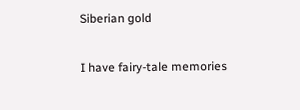Siberian gold

I have fairy-tale memories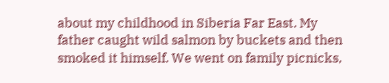about my childhood in Siberia Far East. My father caught wild salmon by buckets and then smoked it himself. We went on family picnicks,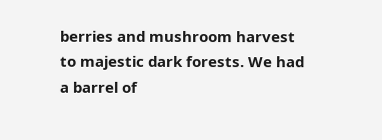berries and mushroom harvest to majestic dark forests. We had a barrel of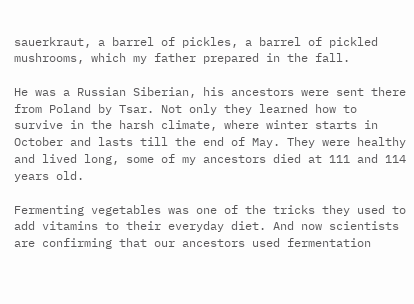sauerkraut, a barrel of pickles, a barrel of pickled mushrooms, which my father prepared in the fall.

He was a Russian Siberian, his ancestors were sent there from Poland by Tsar. Not only they learned how to survive in the harsh climate, where winter starts in October and lasts till the end of May. They were healthy and lived long, some of my ancestors died at 111 and 114 years old.

Fermenting vegetables was one of the tricks they used to add vitamins to their everyday diet. And now scientists are confirming that our ancestors used fermentation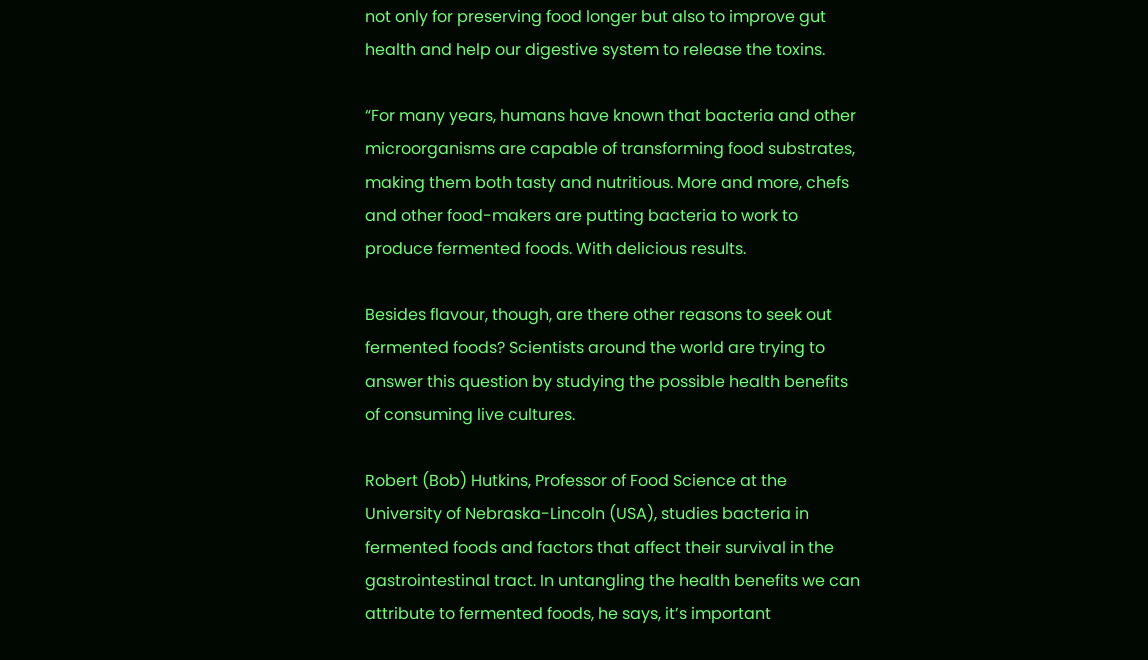not only for preserving food longer but also to improve gut health and help our digestive system to release the toxins.

“For many years, humans have known that bacteria and other microorganisms are capable of transforming food substrates, making them both tasty and nutritious. More and more, chefs and other food-makers are putting bacteria to work to produce fermented foods. With delicious results.

Besides flavour, though, are there other reasons to seek out fermented foods? Scientists around the world are trying to answer this question by studying the possible health benefits of consuming live cultures.

Robert (Bob) Hutkins, Professor of Food Science at the University of Nebraska-Lincoln (USA), studies bacteria in fermented foods and factors that affect their survival in the gastrointestinal tract. In untangling the health benefits we can attribute to fermented foods, he says, it’s important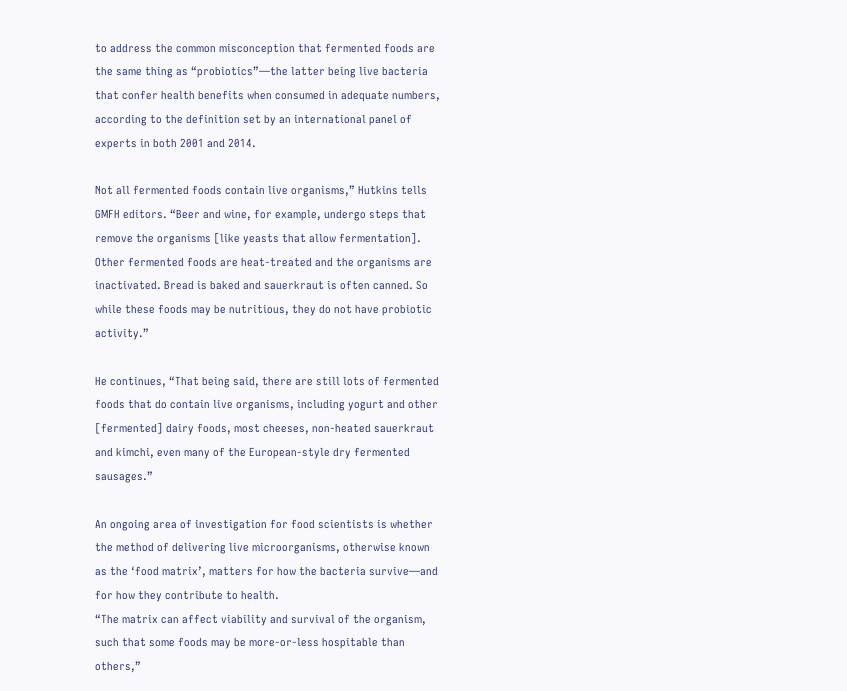to address the common misconception that fermented foods are the same thing as “probiotics”—the latter being live bacteria that confer health benefits when consumed in adequate numbers, according to the definition set by an international panel of experts in both 2001 and 2014.

Not all fermented foods contain live organisms,” Hutkins tells GMFH editors. “Beer and wine, for example, undergo steps that remove the organisms [like yeasts that allow fermentation]. Other fermented foods are heat-treated and the organisms are inactivated. Bread is baked and sauerkraut is often canned. So while these foods may be nutritious, they do not have probiotic activity.”

He continues, “That being said, there are still lots of fermented foods that do contain live organisms, including yogurt and other [fermented] dairy foods, most cheeses, non-heated sauerkraut and kimchi, even many of the European-style dry fermented sausages.”

An ongoing area of investigation for food scientists is whether the method of delivering live microorganisms, otherwise known as the ‘food matrix’, matters for how the bacteria survive—and for how they contribute to health.
“The matrix can affect viability and survival of the organism, such that some foods may be more-or-less hospitable than others,”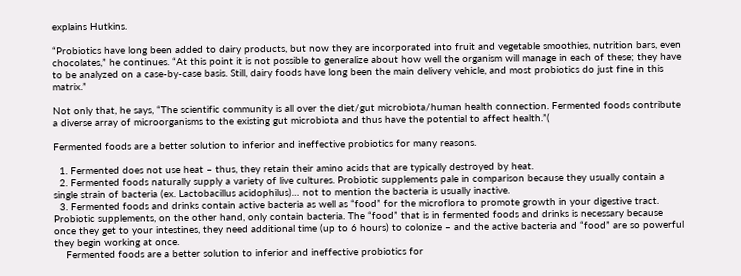explains Hutkins.

“Probiotics have long been added to dairy products, but now they are incorporated into fruit and vegetable smoothies, nutrition bars, even chocolates,” he continues. “At this point it is not possible to generalize about how well the organism will manage in each of these; they have to be analyzed on a case-by-case basis. Still, dairy foods have long been the main delivery vehicle, and most probiotics do just fine in this matrix.”

Not only that, he says, “The scientific community is all over the diet/gut microbiota/human health connection. Fermented foods contribute a diverse array of microorganisms to the existing gut microbiota and thus have the potential to affect health.”(

Fermented foods are a better solution to inferior and ineffective probiotics for many reasons.

  1. Fermented does not use heat – thus, they retain their amino acids that are typically destroyed by heat.
  2. Fermented foods naturally supply a variety of live cultures. Probiotic supplements pale in comparison because they usually contain a single strain of bacteria (ex. Lactobacillus acidophilus)… not to mention the bacteria is usually inactive.
  3. Fermented foods and drinks contain active bacteria as well as “food” for the microflora to promote growth in your digestive tract. Probiotic supplements, on the other hand, only contain bacteria. The “food” that is in fermented foods and drinks is necessary because once they get to your intestines, they need additional time (up to 6 hours) to colonize – and the active bacteria and “food” are so powerful they begin working at once.
    Fermented foods are a better solution to inferior and ineffective probiotics for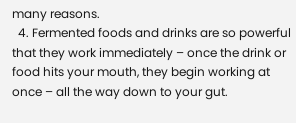many reasons.
  4. Fermented foods and drinks are so powerful that they work immediately – once the drink or food hits your mouth, they begin working at once – all the way down to your gut.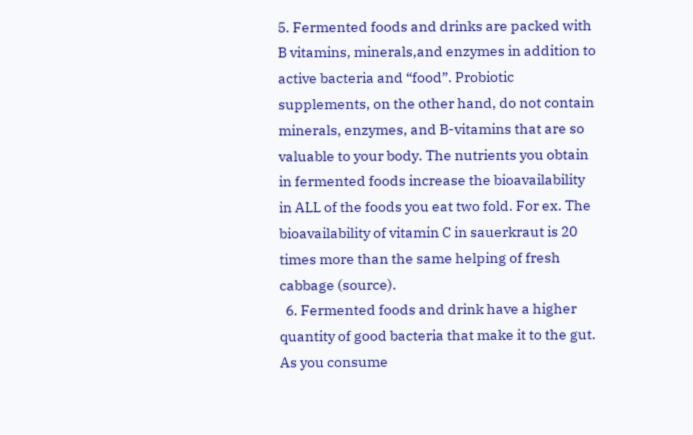5. Fermented foods and drinks are packed with B vitamins, minerals,and enzymes in addition to active bacteria and “food”. Probiotic supplements, on the other hand, do not contain minerals, enzymes, and B-vitamins that are so valuable to your body. The nutrients you obtain in fermented foods increase the bioavailability in ALL of the foods you eat two fold. For ex. The bioavailability of vitamin C in sauerkraut is 20 times more than the same helping of fresh cabbage (source).
  6. Fermented foods and drink have a higher quantity of good bacteria that make it to the gut. As you consume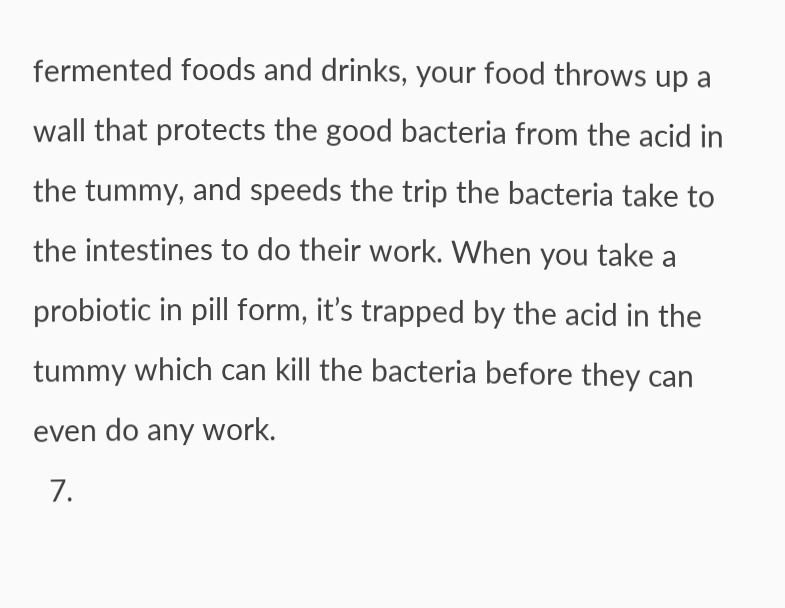fermented foods and drinks, your food throws up a wall that protects the good bacteria from the acid in the tummy, and speeds the trip the bacteria take to the intestines to do their work. When you take a probiotic in pill form, it’s trapped by the acid in the tummy which can kill the bacteria before they can even do any work.
  7.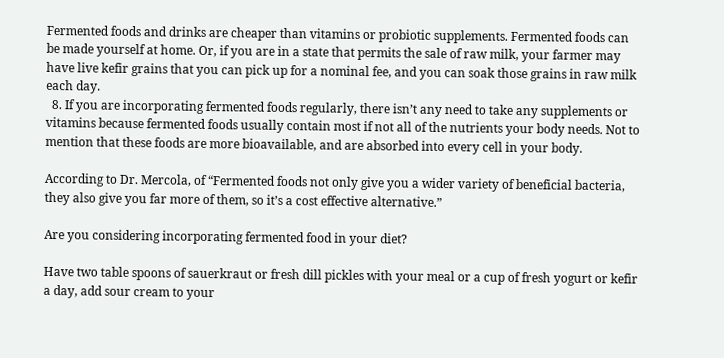Fermented foods and drinks are cheaper than vitamins or probiotic supplements. Fermented foods can be made yourself at home. Or, if you are in a state that permits the sale of raw milk, your farmer may have live kefir grains that you can pick up for a nominal fee, and you can soak those grains in raw milk each day.
  8. If you are incorporating fermented foods regularly, there isn’t any need to take any supplements or vitamins because fermented foods usually contain most if not all of the nutrients your body needs. Not to mention that these foods are more bioavailable, and are absorbed into every cell in your body.

According to Dr. Mercola, of “Fermented foods not only give you a wider variety of beneficial bacteria, they also give you far more of them, so it’s a cost effective alternative.”

Are you considering incorporating fermented food in your diet?

Have two table spoons of sauerkraut or fresh dill pickles with your meal or a cup of fresh yogurt or kefir a day, add sour cream to your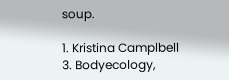soup.

1. Kristina Camplbell
3. Bodyecology,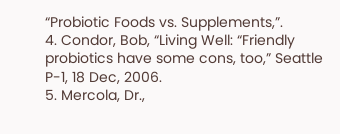“Probiotic Foods vs. Supplements,”.
4. Condor, Bob, “Living Well: “Friendly probiotics have some cons, too,” Seattle P-1, 18 Dec, 2006.
5. Mercola, Dr.,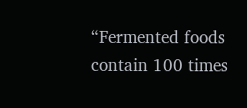“Fermented foods contain 100 times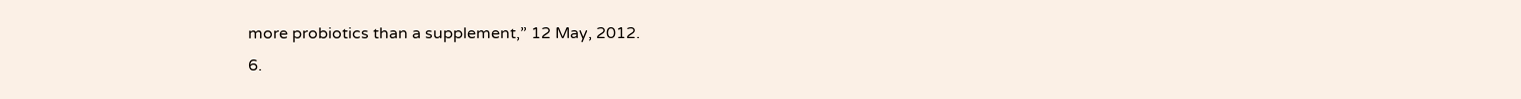more probiotics than a supplement,” 12 May, 2012.
6.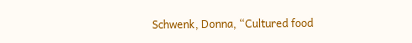Schwenk, Donna, “Cultured food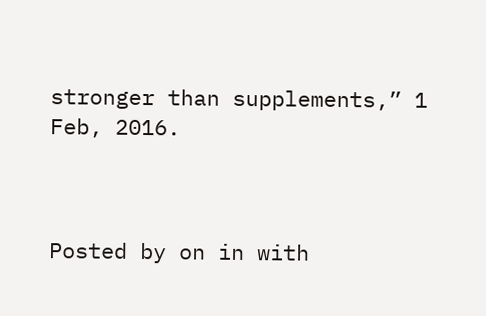stronger than supplements,” 1 Feb, 2016.



Posted by on in with